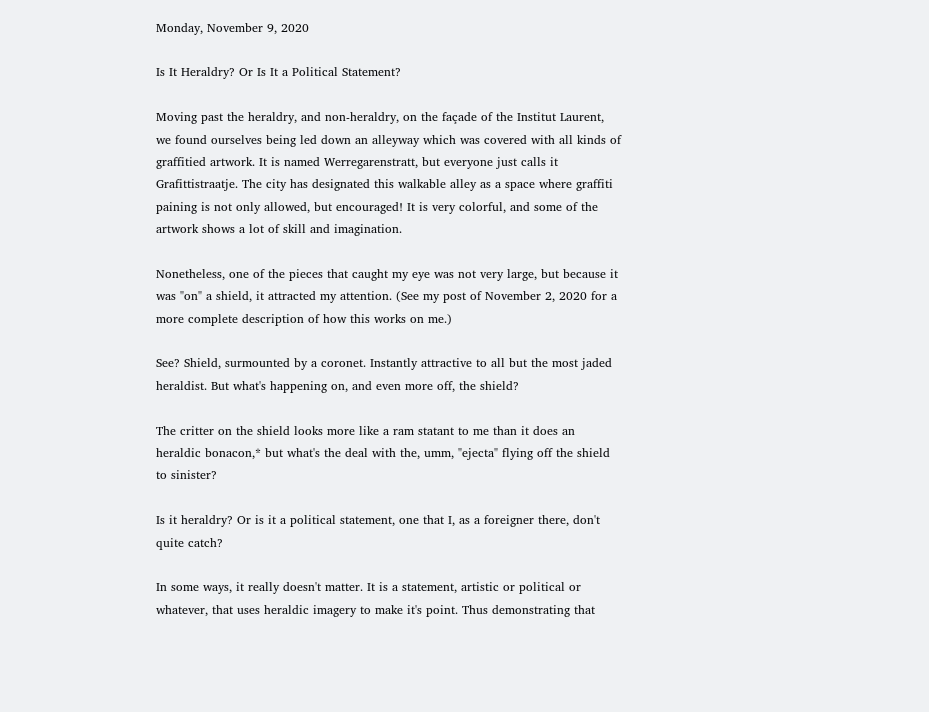Monday, November 9, 2020

Is It Heraldry? Or Is It a Political Statement?

Moving past the heraldry, and non-heraldry, on the façade of the Institut Laurent, we found ourselves being led down an alleyway which was covered with all kinds of graffitied artwork. It is named Werregarenstratt, but everyone just calls it Grafittistraatje. The city has designated this walkable alley as a space where graffiti paining is not only allowed, but encouraged! It is very colorful, and some of the artwork shows a lot of skill and imagination.

Nonetheless, one of the pieces that caught my eye was not very large, but because it was "on" a shield, it attracted my attention. (See my post of November 2, 2020 for a more complete description of how this works on me.)

See? Shield, surmounted by a coronet. Instantly attractive to all but the most jaded heraldist. But what's happening on, and even more off, the shield?

The critter on the shield looks more like a ram statant to me than it does an heraldic bonacon,* but what's the deal with the, umm, "ejecta" flying off the shield to sinister?

Is it heraldry? Or is it a political statement, one that I, as a foreigner there, don't quite catch?

In some ways, it really doesn't matter. It is a statement, artistic or political or whatever, that uses heraldic imagery to make it's point. Thus demonstrating that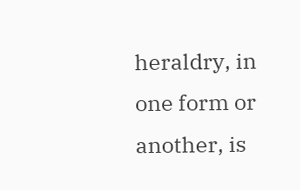heraldry, in one form or another, is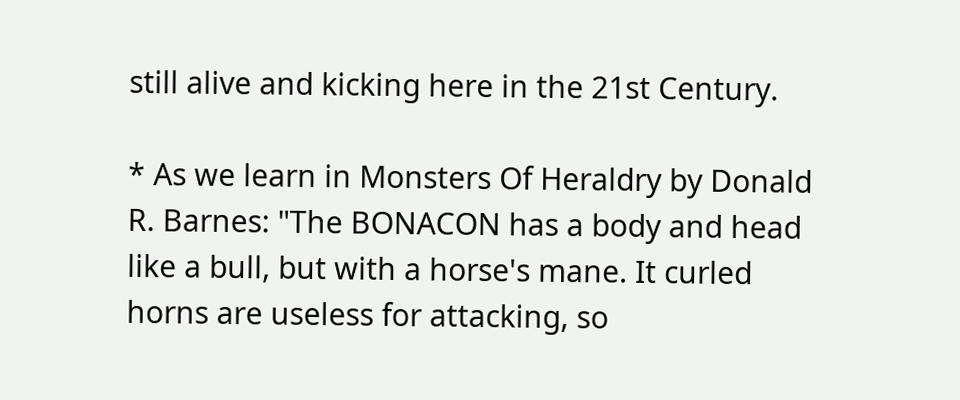still alive and kicking here in the 21st Century.

* As we learn in Monsters Of Heraldry by Donald R. Barnes: "The BONACON has a body and head like a bull, but with a horse's mane. It curled horns are useless for attacking, so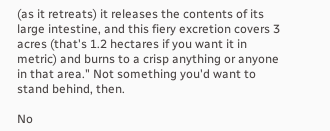(as it retreats) it releases the contents of its large intestine, and this fiery excretion covers 3 acres (that's 1.2 hectares if you want it in metric) and burns to a crisp anything or anyone in that area." Not something you'd want to stand behind, then.

No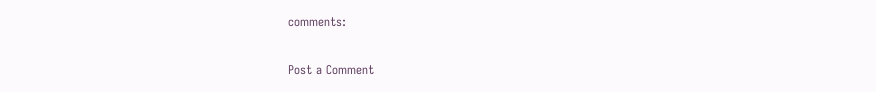comments:

Post a Comment